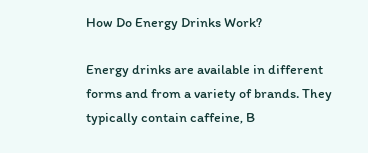How Do Energy Drinks Work?

Energy drinks are available in different forms and from a variety of brands. They typically contain caffeine, B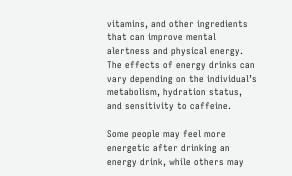vitamins, and other ingredients that can improve mental alertness and physical energy. The effects of energy drinks can vary depending on the individual’s metabolism, hydration status, and sensitivity to caffeine.

Some people may feel more energetic after drinking an energy drink, while others may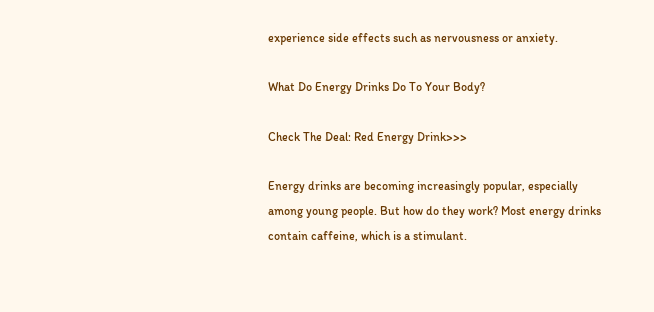experience side effects such as nervousness or anxiety.

What Do Energy Drinks Do To Your Body?

Check The Deal: Red Energy Drink>>>

Energy drinks are becoming increasingly popular, especially among young people. But how do they work? Most energy drinks contain caffeine, which is a stimulant.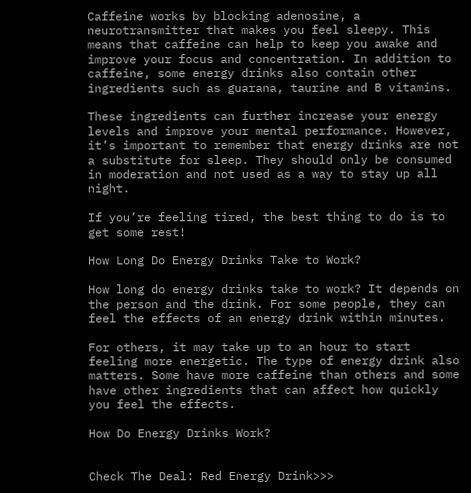Caffeine works by blocking adenosine, a neurotransmitter that makes you feel sleepy. This means that caffeine can help to keep you awake and improve your focus and concentration. In addition to caffeine, some energy drinks also contain other ingredients such as guarana, taurine and B vitamins.

These ingredients can further increase your energy levels and improve your mental performance. However, it’s important to remember that energy drinks are not a substitute for sleep. They should only be consumed in moderation and not used as a way to stay up all night.

If you’re feeling tired, the best thing to do is to get some rest!

How Long Do Energy Drinks Take to Work?

How long do energy drinks take to work? It depends on the person and the drink. For some people, they can feel the effects of an energy drink within minutes.

For others, it may take up to an hour to start feeling more energetic. The type of energy drink also matters. Some have more caffeine than others and some have other ingredients that can affect how quickly you feel the effects.

How Do Energy Drinks Work?


Check The Deal: Red Energy Drink>>>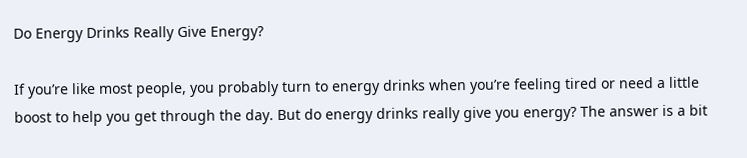Do Energy Drinks Really Give Energy?

If you’re like most people, you probably turn to energy drinks when you’re feeling tired or need a little boost to help you get through the day. But do energy drinks really give you energy? The answer is a bit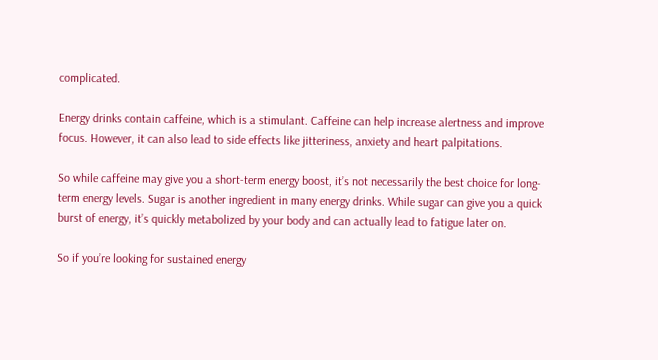complicated.

Energy drinks contain caffeine, which is a stimulant. Caffeine can help increase alertness and improve focus. However, it can also lead to side effects like jitteriness, anxiety and heart palpitations.

So while caffeine may give you a short-term energy boost, it’s not necessarily the best choice for long-term energy levels. Sugar is another ingredient in many energy drinks. While sugar can give you a quick burst of energy, it’s quickly metabolized by your body and can actually lead to fatigue later on.

So if you’re looking for sustained energy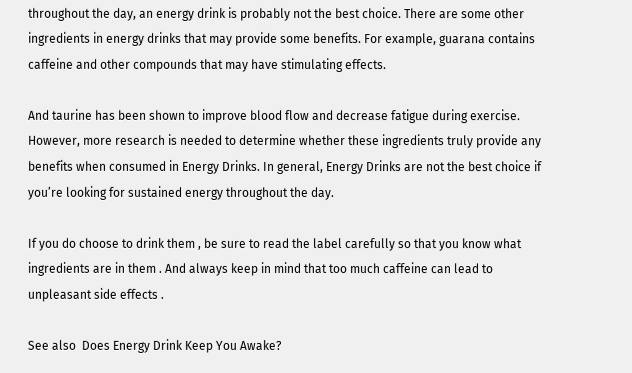throughout the day, an energy drink is probably not the best choice. There are some other ingredients in energy drinks that may provide some benefits. For example, guarana contains caffeine and other compounds that may have stimulating effects.

And taurine has been shown to improve blood flow and decrease fatigue during exercise. However, more research is needed to determine whether these ingredients truly provide any benefits when consumed in Energy Drinks. In general, Energy Drinks are not the best choice if you’re looking for sustained energy throughout the day.

If you do choose to drink them , be sure to read the label carefully so that you know what ingredients are in them . And always keep in mind that too much caffeine can lead to unpleasant side effects .

See also  Does Energy Drink Keep You Awake?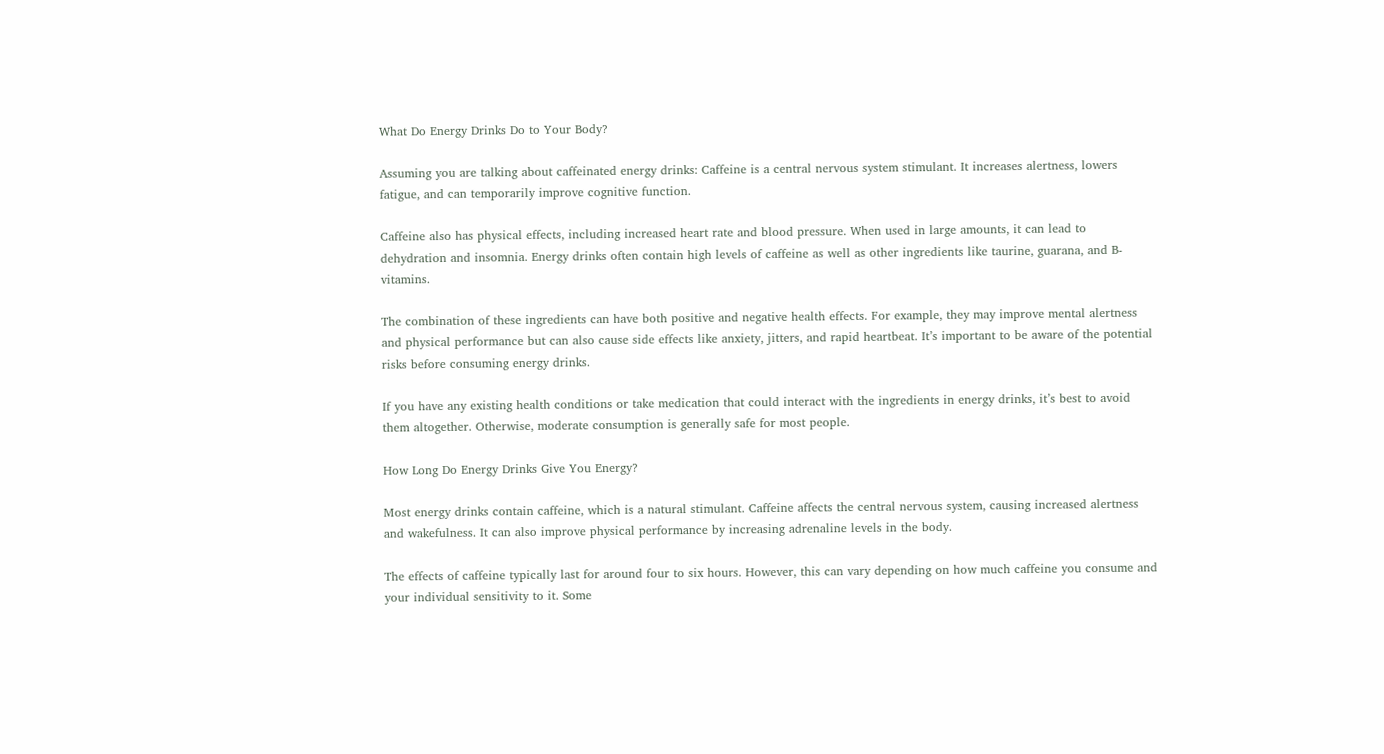What Do Energy Drinks Do to Your Body?

Assuming you are talking about caffeinated energy drinks: Caffeine is a central nervous system stimulant. It increases alertness, lowers fatigue, and can temporarily improve cognitive function.

Caffeine also has physical effects, including increased heart rate and blood pressure. When used in large amounts, it can lead to dehydration and insomnia. Energy drinks often contain high levels of caffeine as well as other ingredients like taurine, guarana, and B-vitamins.

The combination of these ingredients can have both positive and negative health effects. For example, they may improve mental alertness and physical performance but can also cause side effects like anxiety, jitters, and rapid heartbeat. It’s important to be aware of the potential risks before consuming energy drinks.

If you have any existing health conditions or take medication that could interact with the ingredients in energy drinks, it’s best to avoid them altogether. Otherwise, moderate consumption is generally safe for most people.

How Long Do Energy Drinks Give You Energy?

Most energy drinks contain caffeine, which is a natural stimulant. Caffeine affects the central nervous system, causing increased alertness and wakefulness. It can also improve physical performance by increasing adrenaline levels in the body.

The effects of caffeine typically last for around four to six hours. However, this can vary depending on how much caffeine you consume and your individual sensitivity to it. Some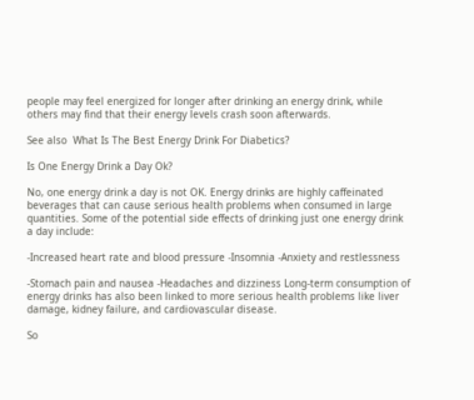people may feel energized for longer after drinking an energy drink, while others may find that their energy levels crash soon afterwards.

See also  What Is The Best Energy Drink For Diabetics?

Is One Energy Drink a Day Ok?

No, one energy drink a day is not OK. Energy drinks are highly caffeinated beverages that can cause serious health problems when consumed in large quantities. Some of the potential side effects of drinking just one energy drink a day include:

-Increased heart rate and blood pressure -Insomnia -Anxiety and restlessness

-Stomach pain and nausea -Headaches and dizziness Long-term consumption of energy drinks has also been linked to more serious health problems like liver damage, kidney failure, and cardiovascular disease.

So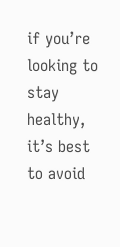if you’re looking to stay healthy, it’s best to avoid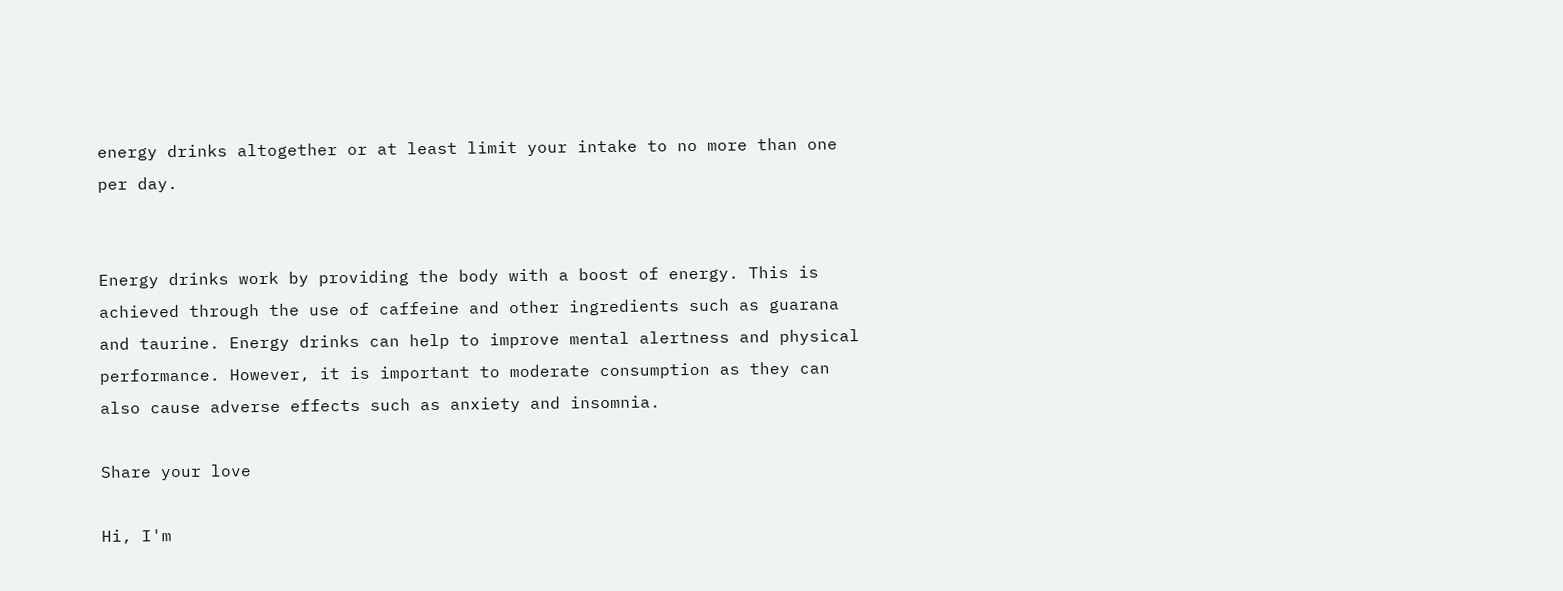energy drinks altogether or at least limit your intake to no more than one per day.


Energy drinks work by providing the body with a boost of energy. This is achieved through the use of caffeine and other ingredients such as guarana and taurine. Energy drinks can help to improve mental alertness and physical performance. However, it is important to moderate consumption as they can also cause adverse effects such as anxiety and insomnia.

Share your love

Hi, I'm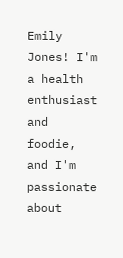Emily Jones! I'm a health enthusiast and foodie, and I'm passionate about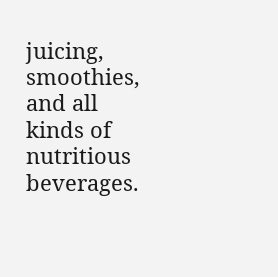juicing, smoothies, and all kinds of nutritious beverages.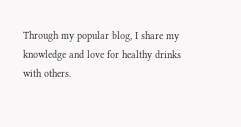Through my popular blog, I share my knowledge and love for healthy drinks with others.